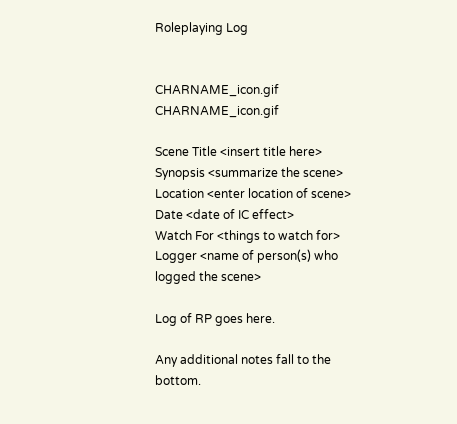Roleplaying Log


CHARNAME_icon.gif CHARNAME_icon.gif

Scene Title <insert title here>
Synopsis <summarize the scene>
Location <enter location of scene>
Date <date of IC effect>
Watch For <things to watch for>
Logger <name of person(s) who logged the scene>

Log of RP goes here.

Any additional notes fall to the bottom.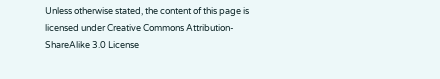Unless otherwise stated, the content of this page is licensed under Creative Commons Attribution-ShareAlike 3.0 License